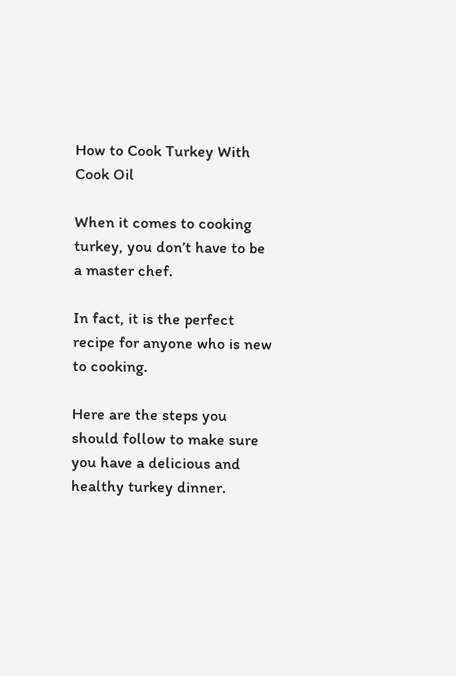How to Cook Turkey With Cook Oil

When it comes to cooking turkey, you don’t have to be a master chef.

In fact, it is the perfect recipe for anyone who is new to cooking.

Here are the steps you should follow to make sure you have a delicious and healthy turkey dinner.